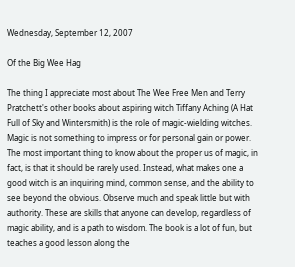Wednesday, September 12, 2007

Of the Big Wee Hag

The thing I appreciate most about The Wee Free Men and Terry Pratchett's other books about aspiring witch Tiffany Aching (A Hat Full of Sky and Wintersmith) is the role of magic-wielding witches. Magic is not something to impress or for personal gain or power. The most important thing to know about the proper us of magic, in fact, is that it should be rarely used. Instead, what makes one a good witch is an inquiring mind, common sense, and the ability to see beyond the obvious. Observe much and speak little but with authority. These are skills that anyone can develop, regardless of magic ability, and is a path to wisdom. The book is a lot of fun, but teaches a good lesson along the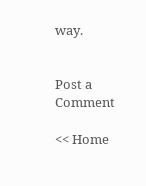way.


Post a Comment

<< Home